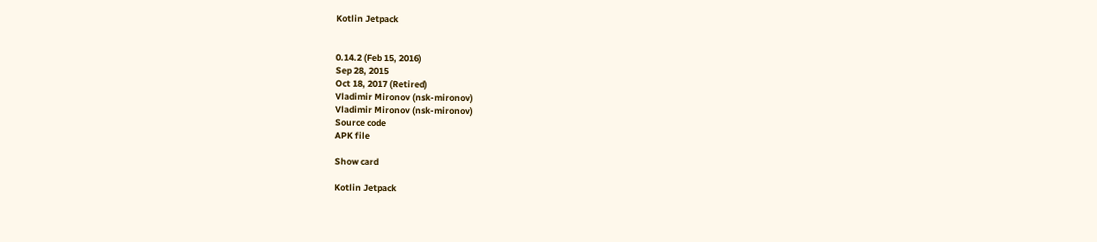Kotlin Jetpack


0.14.2 (Feb 15, 2016)
Sep 28, 2015
Oct 18, 2017 (Retired)
Vladimir Mironov (nsk-mironov)
Vladimir Mironov (nsk-mironov)
Source code
APK file

Show card

Kotlin Jetpack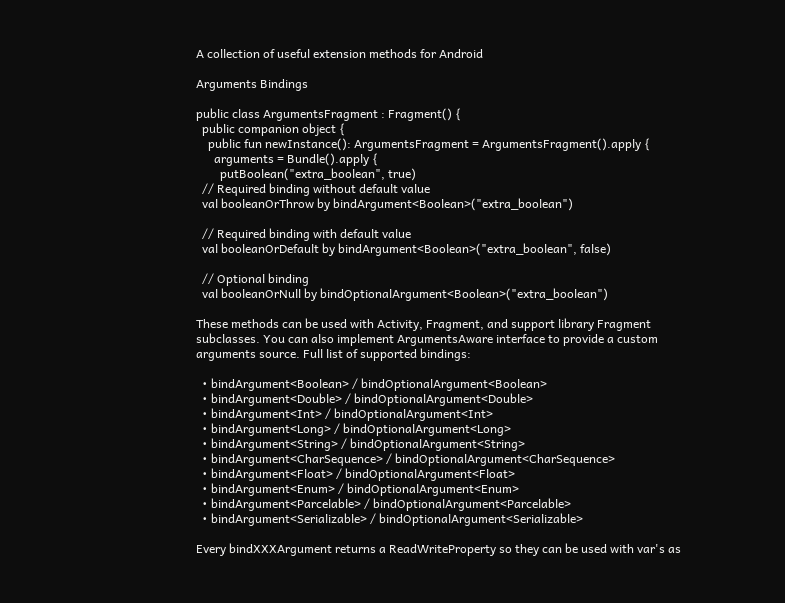A collection of useful extension methods for Android

Arguments Bindings

public class ArgumentsFragment : Fragment() {
  public companion object {
    public fun newInstance(): ArgumentsFragment = ArgumentsFragment().apply {
      arguments = Bundle().apply {
        putBoolean("extra_boolean", true)
  // Required binding without default value
  val booleanOrThrow by bindArgument<Boolean>("extra_boolean")

  // Required binding with default value
  val booleanOrDefault by bindArgument<Boolean>("extra_boolean", false)

  // Optional binding
  val booleanOrNull by bindOptionalArgument<Boolean>("extra_boolean")

These methods can be used with Activity, Fragment, and support library Fragment subclasses. You can also implement ArgumentsAware interface to provide a custom arguments source. Full list of supported bindings:

  • bindArgument<Boolean> / bindOptionalArgument<Boolean>
  • bindArgument<Double> / bindOptionalArgument<Double>
  • bindArgument<Int> / bindOptionalArgument<Int>
  • bindArgument<Long> / bindOptionalArgument<Long>
  • bindArgument<String> / bindOptionalArgument<String>
  • bindArgument<CharSequence> / bindOptionalArgument<CharSequence>
  • bindArgument<Float> / bindOptionalArgument<Float>
  • bindArgument<Enum> / bindOptionalArgument<Enum>
  • bindArgument<Parcelable> / bindOptionalArgument<Parcelable>
  • bindArgument<Serializable> / bindOptionalArgument<Serializable>

Every bindXXXArgument returns a ReadWriteProperty so they can be used with var's as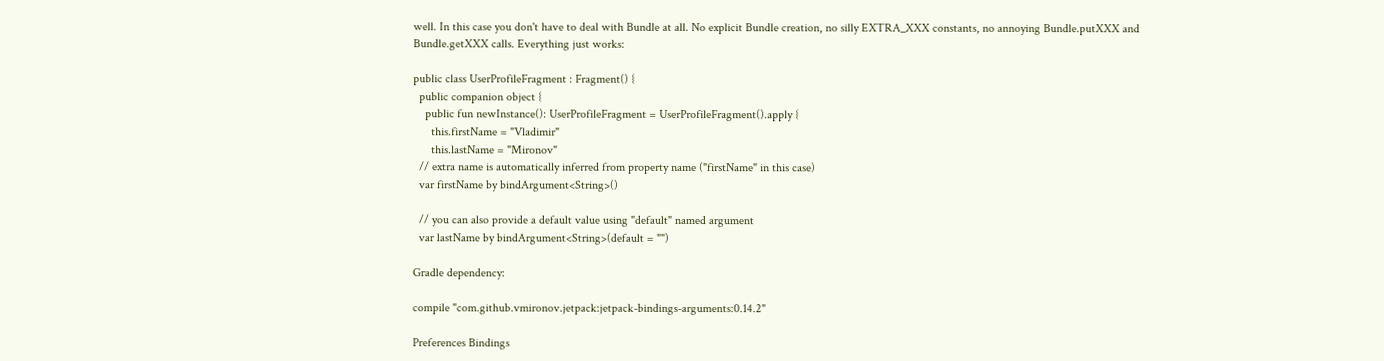well. In this case you don't have to deal with Bundle at all. No explicit Bundle creation, no silly EXTRA_XXX constants, no annoying Bundle.putXXX and Bundle.getXXX calls. Everything just works:

public class UserProfileFragment : Fragment() {
  public companion object {
    public fun newInstance(): UserProfileFragment = UserProfileFragment().apply {
      this.firstName = "Vladimir"
      this.lastName = "Mironov"
  // extra name is automatically inferred from property name ("firstName" in this case)
  var firstName by bindArgument<String>()

  // you can also provide a default value using "default" named argument
  var lastName by bindArgument<String>(default = "")

Gradle dependency:

compile "com.github.vmironov.jetpack:jetpack-bindings-arguments:0.14.2"

Preferences Bindings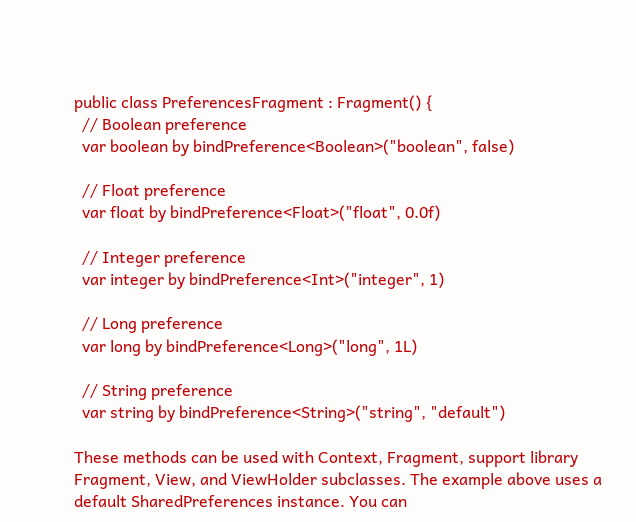public class PreferencesFragment : Fragment() {
  // Boolean preference
  var boolean by bindPreference<Boolean>("boolean", false)

  // Float preference
  var float by bindPreference<Float>("float", 0.0f)

  // Integer preference
  var integer by bindPreference<Int>("integer", 1)

  // Long preference
  var long by bindPreference<Long>("long", 1L)

  // String preference
  var string by bindPreference<String>("string", "default")

These methods can be used with Context, Fragment, support library Fragment, View, and ViewHolder subclasses. The example above uses a default SharedPreferences instance. You can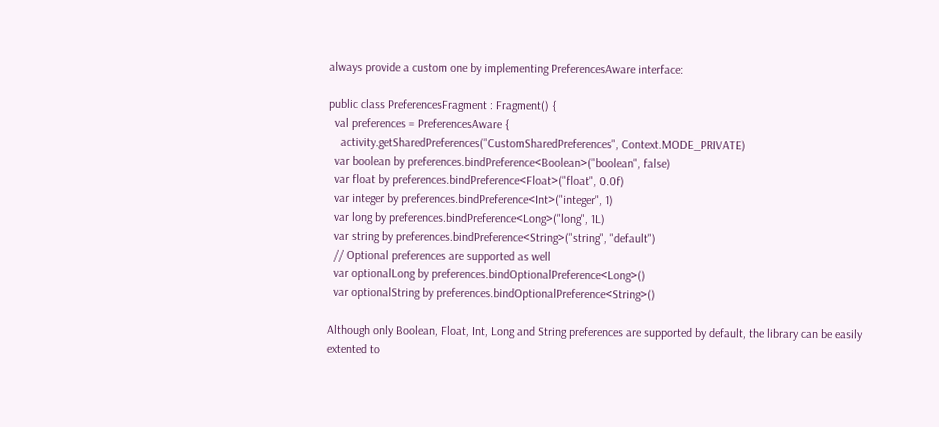always provide a custom one by implementing PreferencesAware interface:

public class PreferencesFragment : Fragment() {
  val preferences = PreferencesAware {
    activity.getSharedPreferences("CustomSharedPreferences", Context.MODE_PRIVATE)
  var boolean by preferences.bindPreference<Boolean>("boolean", false)
  var float by preferences.bindPreference<Float>("float", 0.0f)
  var integer by preferences.bindPreference<Int>("integer", 1)
  var long by preferences.bindPreference<Long>("long", 1L)
  var string by preferences.bindPreference<String>("string", "default")
  // Optional preferences are supported as well
  var optionalLong by preferences.bindOptionalPreference<Long>()
  var optionalString by preferences.bindOptionalPreference<String>()

Although only Boolean, Float, Int, Long and String preferences are supported by default, the library can be easily extented to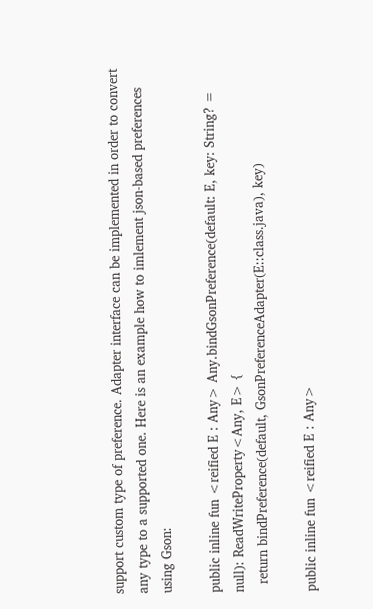support custom type of preference. Adapter interface can be implemented in order to convert any type to a supported one. Here is an example how to imlement json-based preferences using Gson:

public inline fun <reified E : Any> Any.bindGsonPreference(default: E, key: String? = null): ReadWriteProperty<Any, E> {
  return bindPreference(default, GsonPreferenceAdapter(E::class.java), key)

public inline fun <reified E : Any>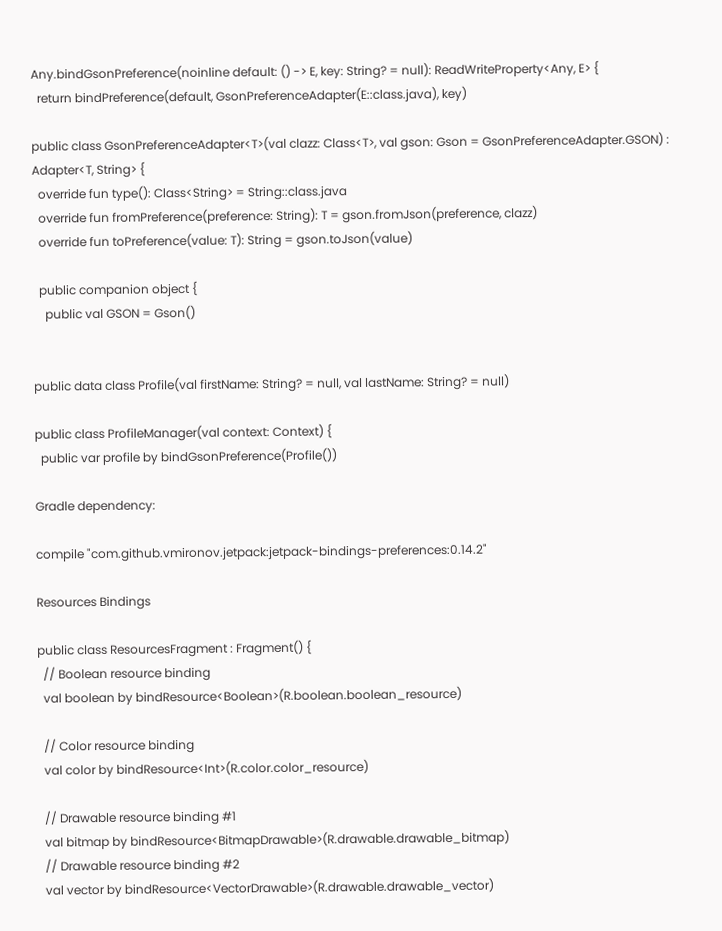Any.bindGsonPreference(noinline default: () -> E, key: String? = null): ReadWriteProperty<Any, E> {
  return bindPreference(default, GsonPreferenceAdapter(E::class.java), key)

public class GsonPreferenceAdapter<T>(val clazz: Class<T>, val gson: Gson = GsonPreferenceAdapter.GSON) : Adapter<T, String> {
  override fun type(): Class<String> = String::class.java
  override fun fromPreference(preference: String): T = gson.fromJson(preference, clazz)
  override fun toPreference(value: T): String = gson.toJson(value)

  public companion object {
    public val GSON = Gson()


public data class Profile(val firstName: String? = null, val lastName: String? = null)

public class ProfileManager(val context: Context) {
  public var profile by bindGsonPreference(Profile())

Gradle dependency:

compile "com.github.vmironov.jetpack:jetpack-bindings-preferences:0.14.2"

Resources Bindings

public class ResourcesFragment : Fragment() {
  // Boolean resource binding
  val boolean by bindResource<Boolean>(R.boolean.boolean_resource)

  // Color resource binding
  val color by bindResource<Int>(R.color.color_resource)

  // Drawable resource binding #1
  val bitmap by bindResource<BitmapDrawable>(R.drawable.drawable_bitmap)
  // Drawable resource binding #2
  val vector by bindResource<VectorDrawable>(R.drawable.drawable_vector)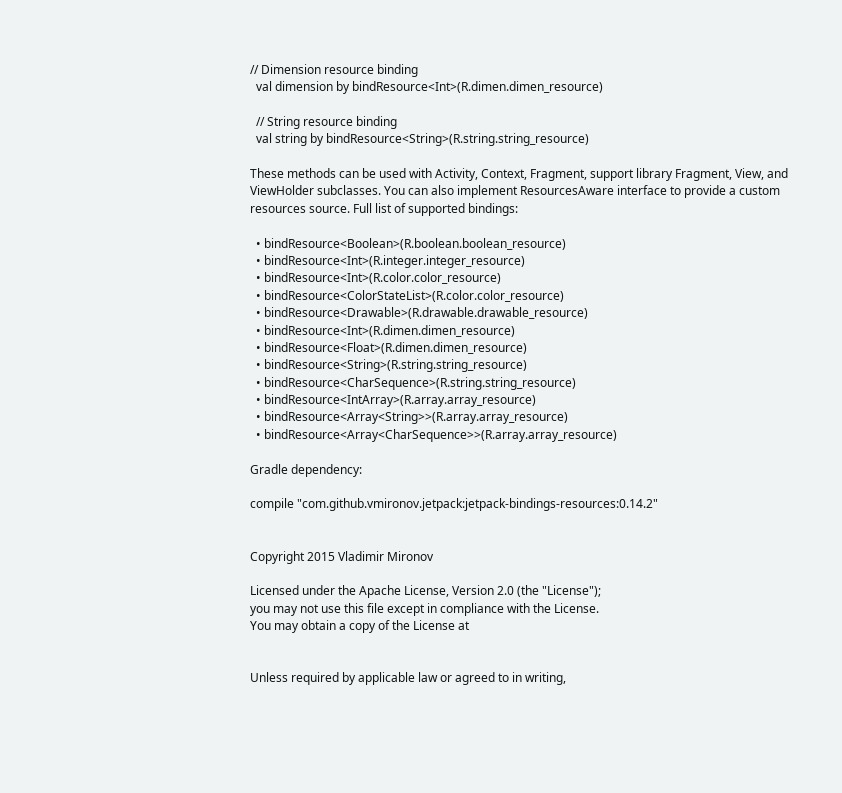// Dimension resource binding
  val dimension by bindResource<Int>(R.dimen.dimen_resource)

  // String resource binding
  val string by bindResource<String>(R.string.string_resource)

These methods can be used with Activity, Context, Fragment, support library Fragment, View, and ViewHolder subclasses. You can also implement ResourcesAware interface to provide a custom resources source. Full list of supported bindings:

  • bindResource<Boolean>(R.boolean.boolean_resource)
  • bindResource<Int>(R.integer.integer_resource)
  • bindResource<Int>(R.color.color_resource)
  • bindResource<ColorStateList>(R.color.color_resource)
  • bindResource<Drawable>(R.drawable.drawable_resource)
  • bindResource<Int>(R.dimen.dimen_resource)
  • bindResource<Float>(R.dimen.dimen_resource)
  • bindResource<String>(R.string.string_resource)
  • bindResource<CharSequence>(R.string.string_resource)
  • bindResource<IntArray>(R.array.array_resource)
  • bindResource<Array<String>>(R.array.array_resource)
  • bindResource<Array<CharSequence>>(R.array.array_resource)

Gradle dependency:

compile "com.github.vmironov.jetpack:jetpack-bindings-resources:0.14.2"


Copyright 2015 Vladimir Mironov

Licensed under the Apache License, Version 2.0 (the "License");
you may not use this file except in compliance with the License.
You may obtain a copy of the License at


Unless required by applicable law or agreed to in writing,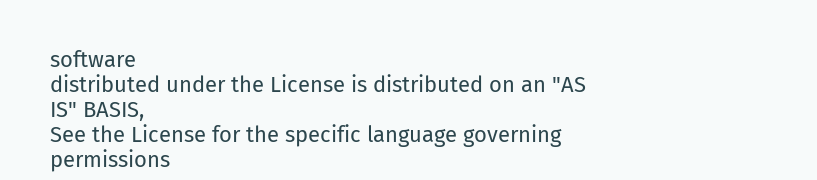software
distributed under the License is distributed on an "AS IS" BASIS,
See the License for the specific language governing permissions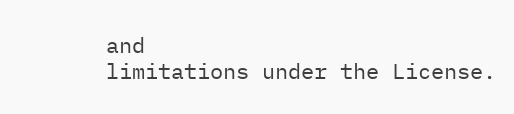and
limitations under the License.